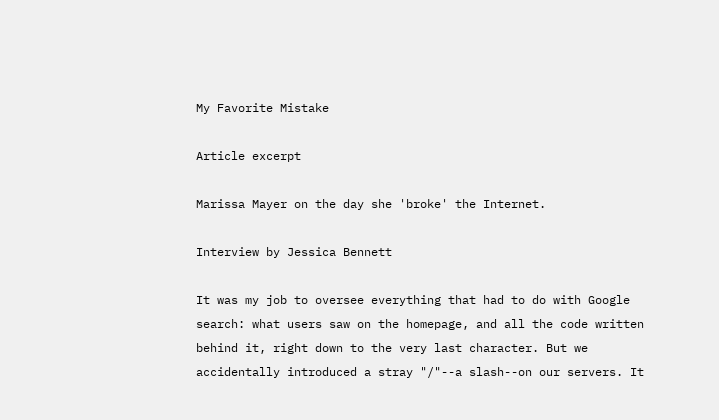My Favorite Mistake

Article excerpt

Marissa Mayer on the day she 'broke' the Internet.

Interview by Jessica Bennett

It was my job to oversee everything that had to do with Google search: what users saw on the homepage, and all the code written behind it, right down to the very last character. But we accidentally introduced a stray "/"--a slash--on our servers. It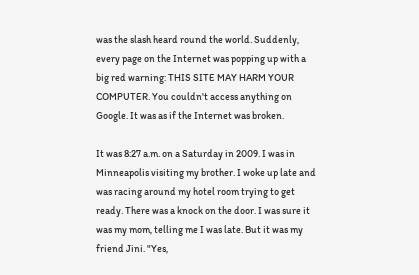was the slash heard round the world. Suddenly, every page on the Internet was popping up with a big red warning: THIS SITE MAY HARM YOUR COMPUTER. You couldn't access anything on Google. It was as if the Internet was broken.

It was 8:27 a.m. on a Saturday in 2009. I was in Minneapolis visiting my brother. I woke up late and was racing around my hotel room trying to get ready. There was a knock on the door. I was sure it was my mom, telling me I was late. But it was my friend Jini. "Yes,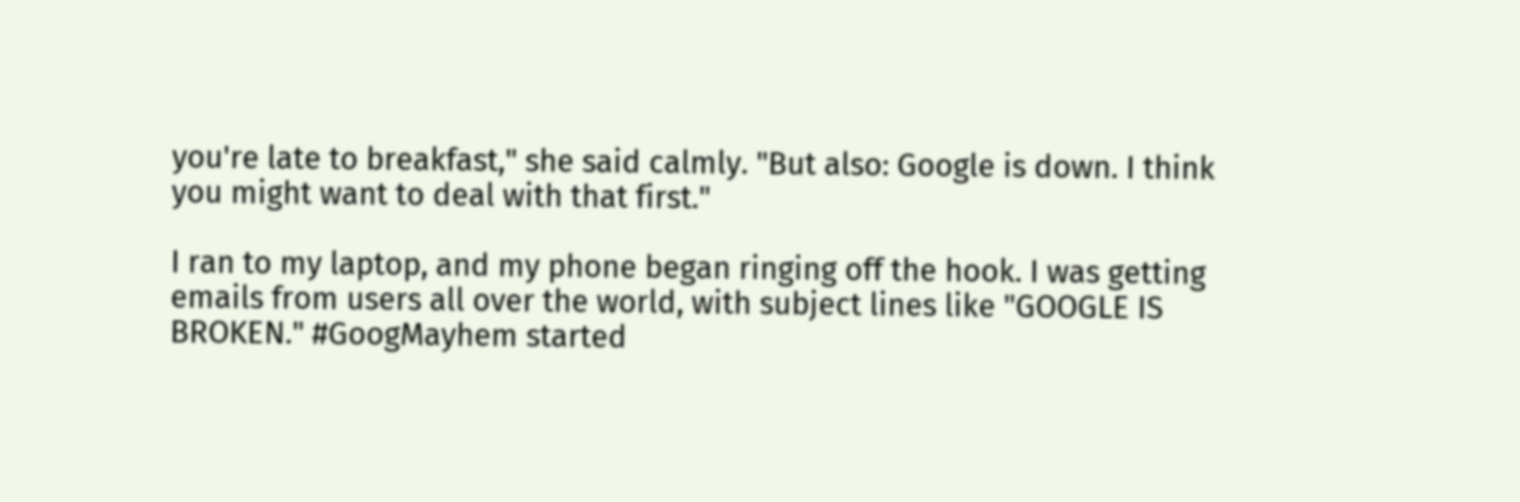you're late to breakfast," she said calmly. "But also: Google is down. I think you might want to deal with that first."

I ran to my laptop, and my phone began ringing off the hook. I was getting emails from users all over the world, with subject lines like "GOOGLE IS BROKEN." #GoogMayhem started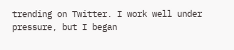trending on Twitter. I work well under pressure, but I began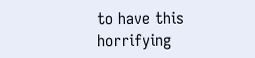to have this horrifying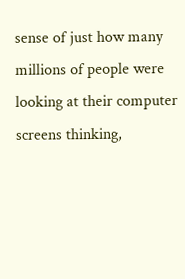sense of just how many millions of people were looking at their computer screens thinking,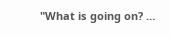"What is going on? …